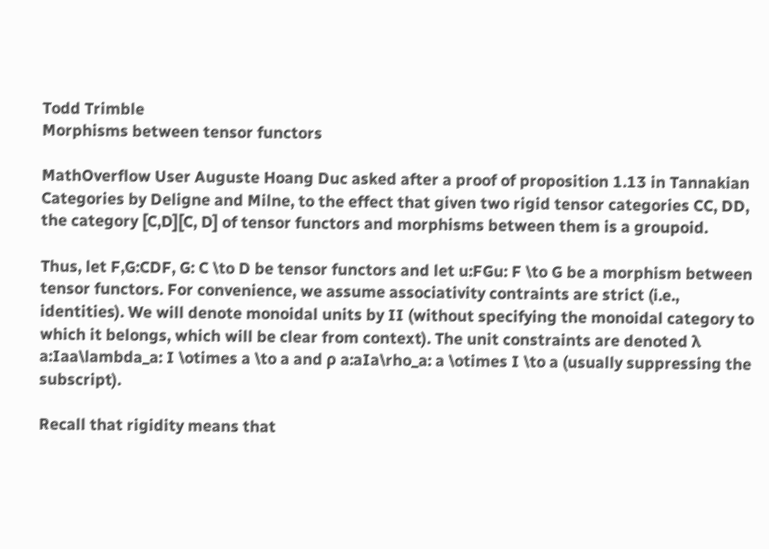Todd Trimble
Morphisms between tensor functors

MathOverflow User Auguste Hoang Duc asked after a proof of proposition 1.13 in Tannakian Categories by Deligne and Milne, to the effect that given two rigid tensor categories CC, DD, the category [C,D][C, D] of tensor functors and morphisms between them is a groupoid.

Thus, let F,G:CDF, G: C \to D be tensor functors and let u:FGu: F \to G be a morphism between tensor functors. For convenience, we assume associativity contraints are strict (i.e., identities). We will denote monoidal units by II (without specifying the monoidal category to which it belongs, which will be clear from context). The unit constraints are denoted λ a:Iaa\lambda_a: I \otimes a \to a and ρ a:aIa\rho_a: a \otimes I \to a (usually suppressing the subscript).

Recall that rigidity means that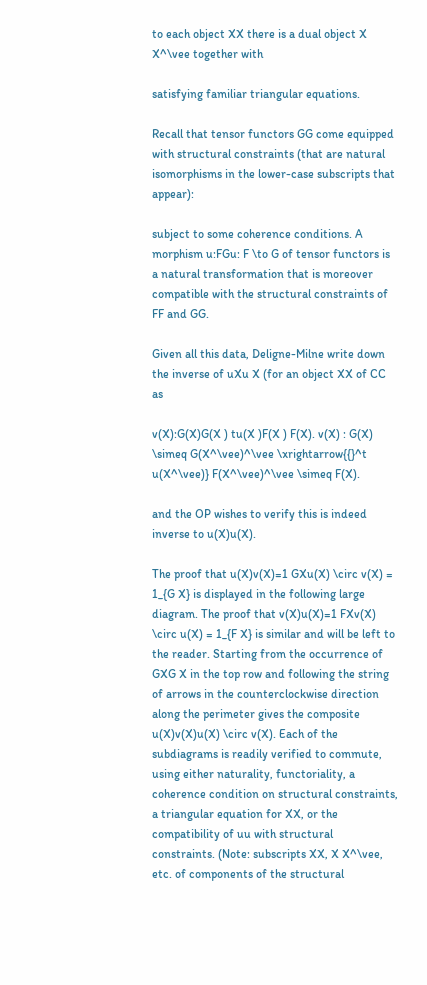to each object XX there is a dual object X X^\vee together with

satisfying familiar triangular equations.

Recall that tensor functors GG come equipped with structural constraints (that are natural isomorphisms in the lower-case subscripts that appear):

subject to some coherence conditions. A morphism u:FGu: F \to G of tensor functors is a natural transformation that is moreover compatible with the structural constraints of FF and GG.

Given all this data, Deligne-Milne write down the inverse of uXu X (for an object XX of CC as

v(X):G(X)G(X ) tu(X )F(X ) F(X). v(X) : G(X) \simeq G(X^\vee)^\vee \xrightarrow{{}^t u(X^\vee)} F(X^\vee)^\vee \simeq F(X).

and the OP wishes to verify this is indeed inverse to u(X)u(X).

The proof that u(X)v(X)=1 GXu(X) \circ v(X) = 1_{G X} is displayed in the following large diagram. The proof that v(X)u(X)=1 FXv(X) \circ u(X) = 1_{F X} is similar and will be left to the reader. Starting from the occurrence of GXG X in the top row and following the string of arrows in the counterclockwise direction along the perimeter gives the composite u(X)v(X)u(X) \circ v(X). Each of the subdiagrams is readily verified to commute, using either naturality, functoriality, a coherence condition on structural constraints, a triangular equation for XX, or the compatibility of uu with structural constraints. (Note: subscripts XX, X X^\vee, etc. of components of the structural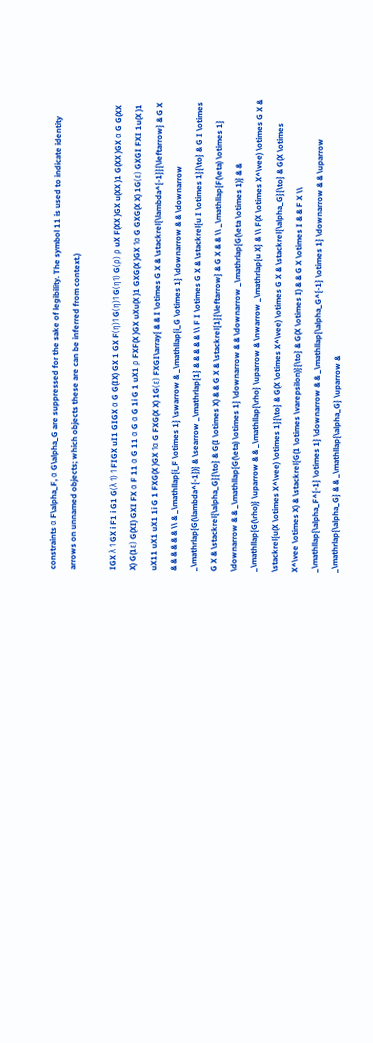constraints α F\alpha_F, α G\alpha_G are suppressed for the sake of legibility. The symbol 11 is used to indicate identity arrows on unnamed objects; which objects these are can be inferred from context.)

IGX λ 1 GX i F1 i G1 G(λ 1) 1 FIGX uI1 GIGX α G G(IX) GX 1 GX F(η)1 G(η)1 G(η1) G(ρ) ρ uX F(XX )GX u(XX )1 G(XX )GX α G G(XX X) G(1ε) G(XI) GXI FX α F 11 α G 11 α G α G 1i G 1 uX1 ρ FXF(X )GX uXu(X )1 GXG(X )GX 1α G GXG(X X) 1G(ε) GXGI FXI 1u(X )1 uX11 uX1 uX1 1i G 1 FXG(X )GX 1α G FXG(X X) 1G(ε) FXGI\array{ & & I \otimes G X & \stackrel{\lambda^{-1}}{\leftarrow} & G X & & & & & & \\ & _\mathllap{i_F \otimes 1} \swarrow & _\mathllap{i_G \otimes 1} \downarrow & & \downarrow _\mathrlap{G(\lambda^{-1})} & \searrow _\mathrlap{1} & & & & & \\ F I \otimes G X & \stackrel{u I \otimes 1}{\to} & G I \otimes G X & \stackrel{\alpha_G}{\to} & G(I \otimes X) & & G X & \stackrel{1}{\leftarrow} & G X & & \\ _\mathllap{F(\eta) \otimes 1} \downarrow & & _\mathllap{G(\eta) \otimes 1} \downarrow & & \downarrow _\mathrlap{G(\eta \otimes 1)} & & _\mathllap{G(\rho)} \uparrow & & _\mathllap{\rho} \uparrow & \nwarrow _\mathrlap{u X} & \\ F(X \otimes X^\vee) \otimes G X & \stackrel{u(X \otimes X^\vee) \otimes 1}{\to} & G(X \otimes X^\vee) \otimes G X & \stackrel{\alpha_G}{\to} & G(X \otimes X^\vee \otimes X) & \stackrel{G(1 \otimes \varepsilon)}{\to} & G(X \otimes I) & & G X \otimes I & & F X \\ _\mathllap{\alpha_F^{-1} \otimes 1} \downarrow & & _\mathllap{\alpha_G^{-1} \otimes 1} \downarrow & & \uparrow _\mathrlap{\alpha_G} & & _\mathllap{\alpha_G} \uparrow &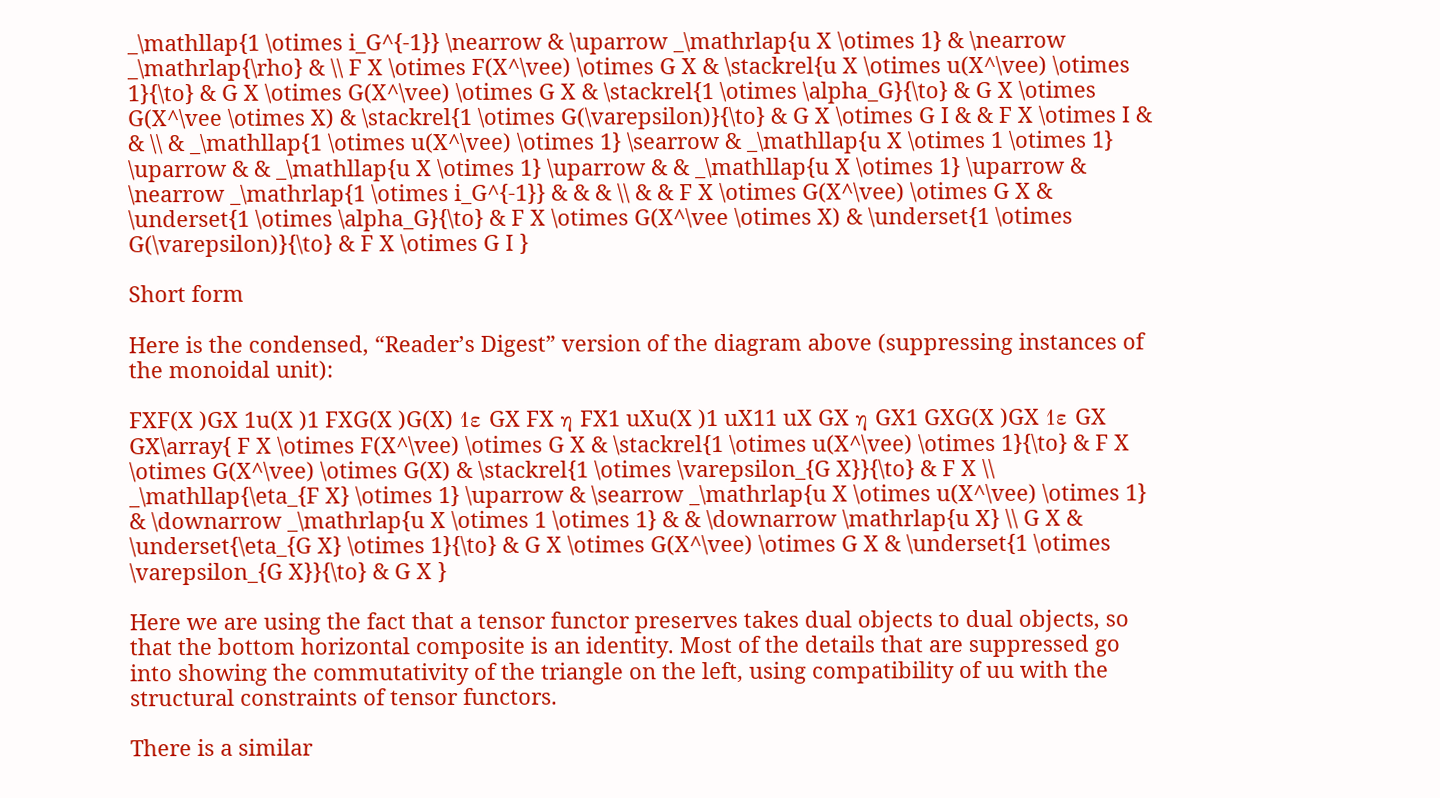_\mathllap{1 \otimes i_G^{-1}} \nearrow & \uparrow _\mathrlap{u X \otimes 1} & \nearrow _\mathrlap{\rho} & \\ F X \otimes F(X^\vee) \otimes G X & \stackrel{u X \otimes u(X^\vee) \otimes 1}{\to} & G X \otimes G(X^\vee) \otimes G X & \stackrel{1 \otimes \alpha_G}{\to} & G X \otimes G(X^\vee \otimes X) & \stackrel{1 \otimes G(\varepsilon)}{\to} & G X \otimes G I & & F X \otimes I & & \\ & _\mathllap{1 \otimes u(X^\vee) \otimes 1} \searrow & _\mathllap{u X \otimes 1 \otimes 1} \uparrow & & _\mathllap{u X \otimes 1} \uparrow & & _\mathllap{u X \otimes 1} \uparrow & \nearrow _\mathrlap{1 \otimes i_G^{-1}} & & & \\ & & F X \otimes G(X^\vee) \otimes G X & \underset{1 \otimes \alpha_G}{\to} & F X \otimes G(X^\vee \otimes X) & \underset{1 \otimes G(\varepsilon)}{\to} & F X \otimes G I }

Short form

Here is the condensed, “Reader’s Digest” version of the diagram above (suppressing instances of the monoidal unit):

FXF(X )GX 1u(X )1 FXG(X )G(X) 1ε GX FX η FX1 uXu(X )1 uX11 uX GX η GX1 GXG(X )GX 1ε GX GX\array{ F X \otimes F(X^\vee) \otimes G X & \stackrel{1 \otimes u(X^\vee) \otimes 1}{\to} & F X \otimes G(X^\vee) \otimes G(X) & \stackrel{1 \otimes \varepsilon_{G X}}{\to} & F X \\ _\mathllap{\eta_{F X} \otimes 1} \uparrow & \searrow _\mathrlap{u X \otimes u(X^\vee) \otimes 1} & \downarrow _\mathrlap{u X \otimes 1 \otimes 1} & & \downarrow \mathrlap{u X} \\ G X & \underset{\eta_{G X} \otimes 1}{\to} & G X \otimes G(X^\vee) \otimes G X & \underset{1 \otimes \varepsilon_{G X}}{\to} & G X }

Here we are using the fact that a tensor functor preserves takes dual objects to dual objects, so that the bottom horizontal composite is an identity. Most of the details that are suppressed go into showing the commutativity of the triangle on the left, using compatibility of uu with the structural constraints of tensor functors.

There is a similar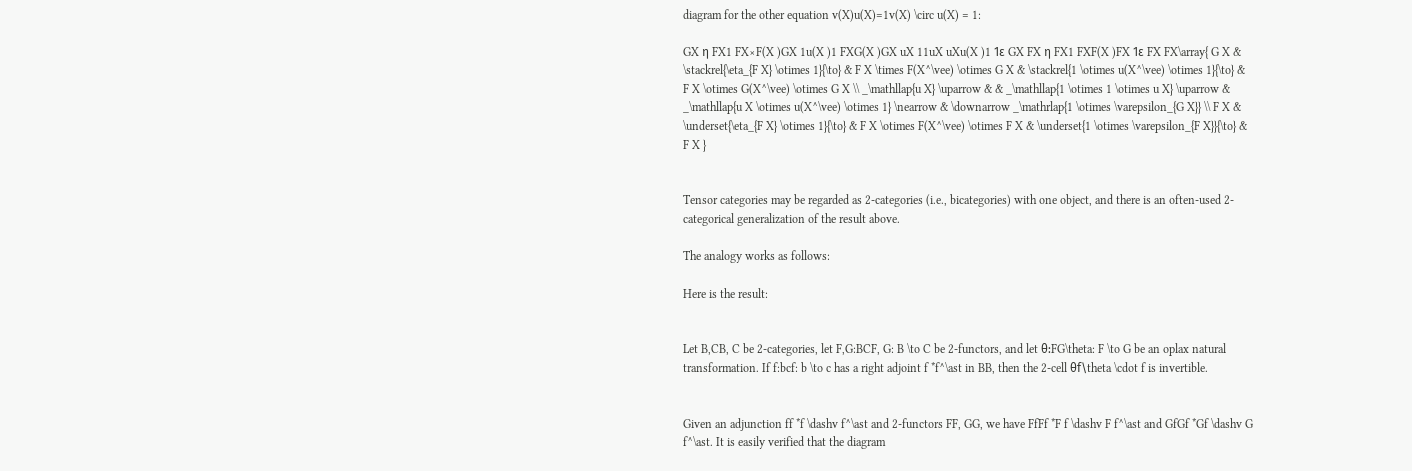diagram for the other equation v(X)u(X)=1v(X) \circ u(X) = 1:

GX η FX1 FX×F(X )GX 1u(X )1 FXG(X )GX uX 11uX uXu(X )1 1ε GX FX η FX1 FXF(X )FX 1ε FX FX\array{ G X & \stackrel{\eta_{F X} \otimes 1}{\to} & F X \times F(X^\vee) \otimes G X & \stackrel{1 \otimes u(X^\vee) \otimes 1}{\to} & F X \otimes G(X^\vee) \otimes G X \\ _\mathllap{u X} \uparrow & & _\mathllap{1 \otimes 1 \otimes u X} \uparrow & _\mathllap{u X \otimes u(X^\vee) \otimes 1} \nearrow & \downarrow _\mathrlap{1 \otimes \varepsilon_{G X}} \\ F X & \underset{\eta_{F X} \otimes 1}{\to} & F X \otimes F(X^\vee) \otimes F X & \underset{1 \otimes \varepsilon_{F X}}{\to} & F X }


Tensor categories may be regarded as 2-categories (i.e., bicategories) with one object, and there is an often-used 2-categorical generalization of the result above.

The analogy works as follows:

Here is the result:


Let B,CB, C be 2-categories, let F,G:BCF, G: B \to C be 2-functors, and let θ:FG\theta: F \to G be an oplax natural transformation. If f:bcf: b \to c has a right adjoint f *f^\ast in BB, then the 2-cell θf\theta \cdot f is invertible.


Given an adjunction ff *f \dashv f^\ast and 2-functors FF, GG, we have FfFf *F f \dashv F f^\ast and GfGf *Gf \dashv G f^\ast. It is easily verified that the diagram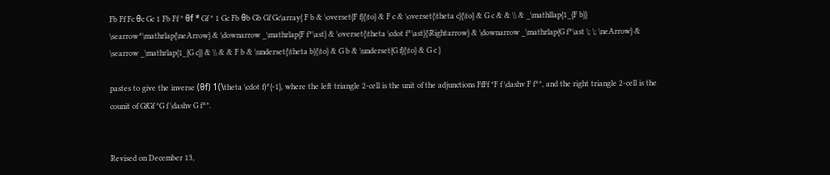Fb Ff Fc θc Gc 1 Fb Ff * θf * Gf * 1 Gc Fb θb Gb Gf Gc\array{ F b & \overset{F f}{\to} & F c & \overset{\theta c}{\to} & G c & & \\ & _\mathllap{1_{F b}} \searrow^\mathrlap{\neArrow} & \downarrow _\mathrlap{F f^\ast} & \overset{\theta \cdot f^\ast}{\Rightarrow} & \downarrow _\mathrlap{G f^\ast \; \; \neArrow} & \searrow _\mathrlap{1_{G c}} & \\ & & F b & \underset{\theta b}{\to} & G b & \underset{G f}{\to} & G c }

pastes to give the inverse (θf) 1(\theta \cdot f)^{-1}, where the left triangle 2-cell is the unit of the adjunctions FfFf *F f \dashv F f^*, and the right triangle 2-cell is the counit of GfGf *G f \dashv G f^*.


Revised on December 13,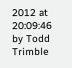2012 at 20:09:46 by Todd Trimble